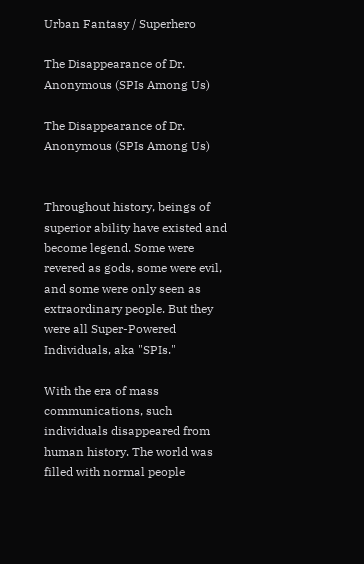Urban Fantasy / Superhero

The Disappearance of Dr. Anonymous (SPIs Among Us)

The Disappearance of Dr. Anonymous (SPIs Among Us)


Throughout history, beings of superior ability have existed and become legend. Some were revered as gods, some were evil, and some were only seen as extraordinary people. But they were all Super-Powered Individuals, aka "SPIs."

With the era of mass communications, such individuals disappeared from human history. The world was filled with normal people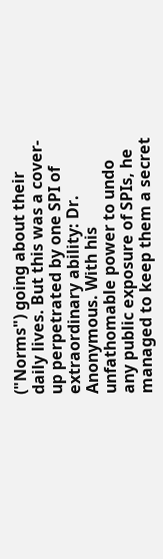("Norms") going about their daily lives. But this was a cover-up perpetrated by one SPI of extraordinary ability: Dr. Anonymous. With his unfathomable power to undo any public exposure of SPIs, he managed to keep them a secret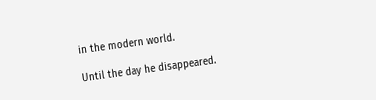in the modern world.

Until the day he disappeared.